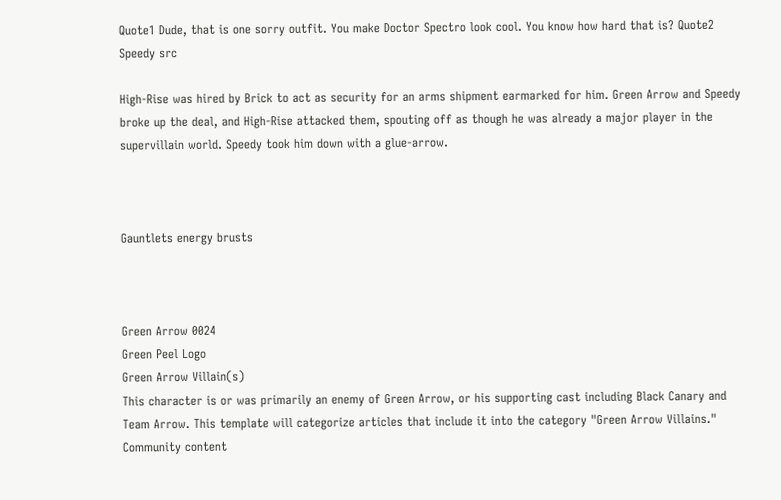Quote1 Dude, that is one sorry outfit. You make Doctor Spectro look cool. You know how hard that is? Quote2
Speedy src

High-Rise was hired by Brick to act as security for an arms shipment earmarked for him. Green Arrow and Speedy broke up the deal, and High-Rise attacked them, spouting off as though he was already a major player in the supervillain world. Speedy took him down with a glue-arrow.



Gauntlets energy brusts



Green Arrow 0024
Green Peel Logo
Green Arrow Villain(s)
This character is or was primarily an enemy of Green Arrow, or his supporting cast including Black Canary and Team Arrow. This template will categorize articles that include it into the category "Green Arrow Villains."
Community content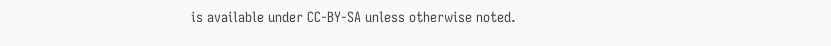is available under CC-BY-SA unless otherwise noted.